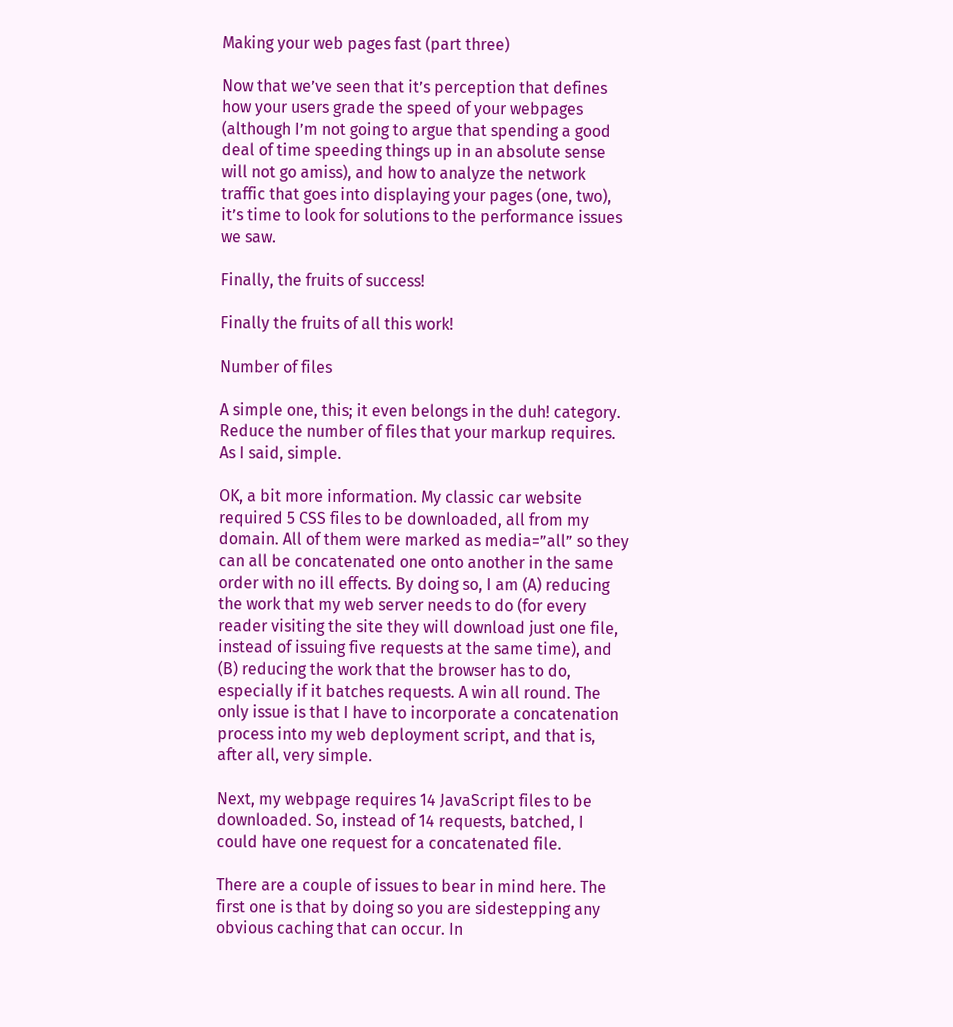Making your web pages fast (part three)

Now that we’ve seen that it’s perception that defines how your users grade the speed of your webpages (although I’m not going to argue that spending a good deal of time speeding things up in an absolute sense will not go amiss), and how to analyze the network traffic that goes into displaying your pages (one, two), it’s time to look for solutions to the performance issues we saw.

Finally, the fruits of success!

Finally the fruits of all this work!

Number of files

A simple one, this; it even belongs in the duh! category. Reduce the number of files that your markup requires. As I said, simple.

OK, a bit more information. My classic car website required 5 CSS files to be downloaded, all from my domain. All of them were marked as media=”all” so they can all be concatenated one onto another in the same order with no ill effects. By doing so, I am (A) reducing the work that my web server needs to do (for every reader visiting the site they will download just one file, instead of issuing five requests at the same time), and (B) reducing the work that the browser has to do, especially if it batches requests. A win all round. The only issue is that I have to incorporate a concatenation process into my web deployment script, and that is, after all, very simple.

Next, my webpage requires 14 JavaScript files to be downloaded. So, instead of 14 requests, batched, I could have one request for a concatenated file.

There are a couple of issues to bear in mind here. The first one is that by doing so you are sidestepping any obvious caching that can occur. In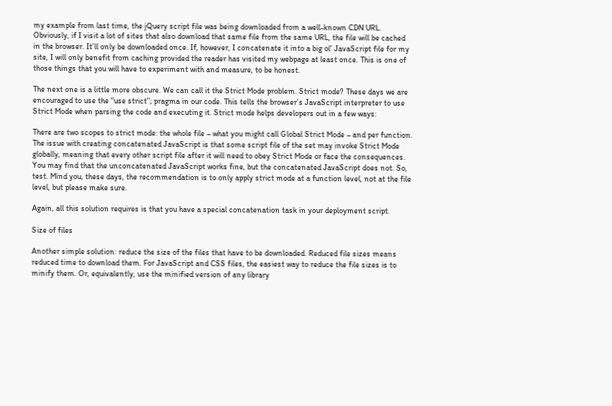my example from last time, the jQuery script file was being downloaded from a well-known CDN URL. Obviously, if I visit a lot of sites that also download that same file from the same URL, the file will be cached in the browser. It’ll only be downloaded once. If, however, I concatenate it into a big ol’ JavaScript file for my site, I will only benefit from caching provided the reader has visited my webpage at least once. This is one of those things that you will have to experiment with and measure, to be honest.

The next one is a little more obscure. We can call it the Strict Mode problem. Strict mode? These days we are encouraged to use the “use strict”; pragma in our code. This tells the browser’s JavaScript interpreter to use Strict Mode when parsing the code and executing it. Strict mode helps developers out in a few ways:

There are two scopes to strict mode: the whole file – what you might call Global Strict Mode – and per function. The issue with creating concatenated JavaScript is that some script file of the set may invoke Strict Mode globally, meaning that every other script file after it will need to obey Strict Mode or face the consequences. You may find that the unconcatenated JavaScript works fine, but the concatenated JavaScript does not. So, test. Mind you, these days, the recommendation is to only apply strict mode at a function level, not at the file level, but please make sure.

Again, all this solution requires is that you have a special concatenation task in your deployment script.

Size of files

Another simple solution: reduce the size of the files that have to be downloaded. Reduced file sizes means reduced time to download them. For JavaScript and CSS files, the easiest way to reduce the file sizes is to minify them. Or, equivalently, use the minified version of any library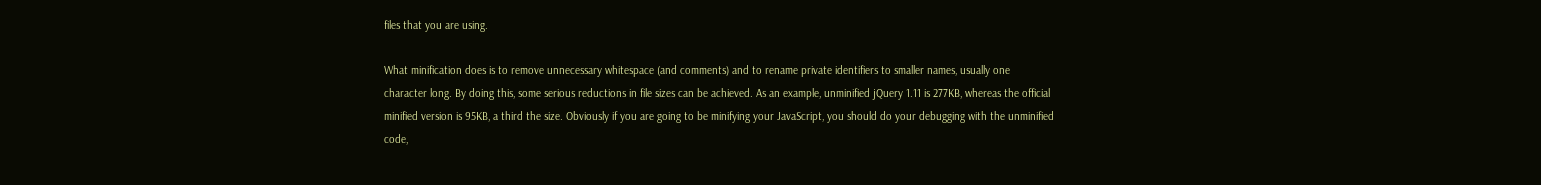files that you are using.

What minification does is to remove unnecessary whitespace (and comments) and to rename private identifiers to smaller names, usually one character long. By doing this, some serious reductions in file sizes can be achieved. As an example, unminified jQuery 1.11 is 277KB, whereas the official minified version is 95KB, a third the size. Obviously if you are going to be minifying your JavaScript, you should do your debugging with the unminified code,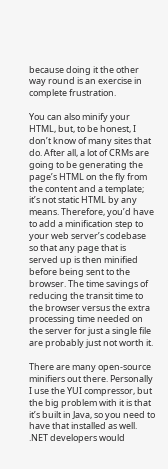because doing it the other way round is an exercise in complete frustration.

You can also minify your HTML, but, to be honest, I don’t know of many sites that do. After all, a lot of CRMs are going to be generating the page’s HTML on the fly from the content and a template; it’s not static HTML by any means. Therefore, you’d have to add a minification step to your web server’s codebase so that any page that is served up is then minified before being sent to the browser. The time savings of reducing the transit time to the browser versus the extra processing time needed on the server for just a single file are probably just not worth it.

There are many open-source minifiers out there. Personally I use the YUI compressor, but the big problem with it is that it’s built in Java, so you need to have that installed as well. .NET developers would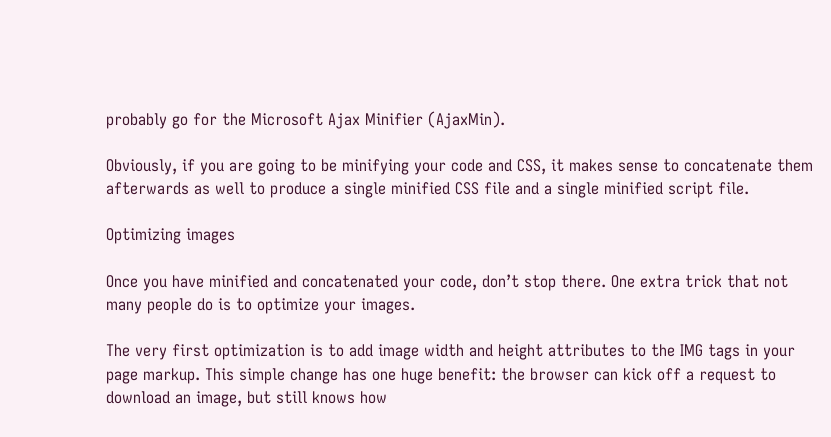probably go for the Microsoft Ajax Minifier (AjaxMin).

Obviously, if you are going to be minifying your code and CSS, it makes sense to concatenate them afterwards as well to produce a single minified CSS file and a single minified script file.

Optimizing images

Once you have minified and concatenated your code, don’t stop there. One extra trick that not many people do is to optimize your images.

The very first optimization is to add image width and height attributes to the IMG tags in your page markup. This simple change has one huge benefit: the browser can kick off a request to download an image, but still knows how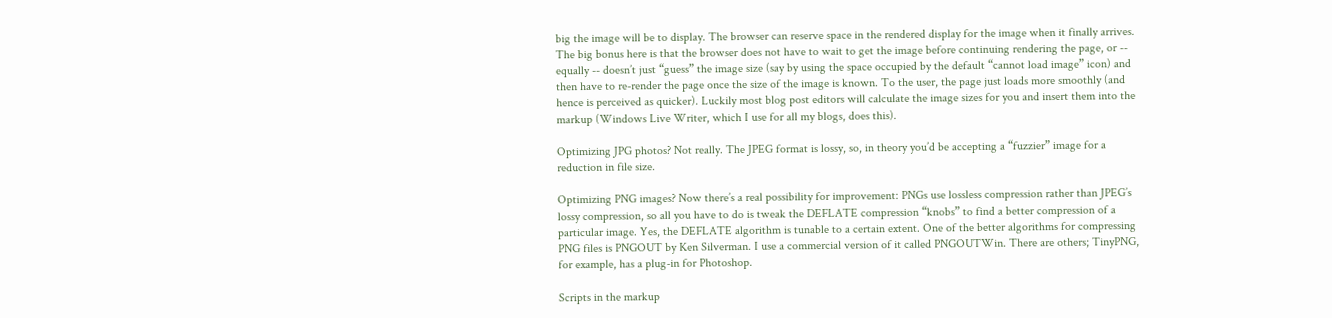big the image will be to display. The browser can reserve space in the rendered display for the image when it finally arrives. The big bonus here is that the browser does not have to wait to get the image before continuing rendering the page, or -- equally -- doesn’t just “guess” the image size (say by using the space occupied by the default “cannot load image” icon) and then have to re-render the page once the size of the image is known. To the user, the page just loads more smoothly (and hence is perceived as quicker). Luckily most blog post editors will calculate the image sizes for you and insert them into the markup (Windows Live Writer, which I use for all my blogs, does this).

Optimizing JPG photos? Not really. The JPEG format is lossy, so, in theory you’d be accepting a “fuzzier” image for a reduction in file size.

Optimizing PNG images? Now there’s a real possibility for improvement: PNGs use lossless compression rather than JPEG’s lossy compression, so all you have to do is tweak the DEFLATE compression “knobs” to find a better compression of a particular image. Yes, the DEFLATE algorithm is tunable to a certain extent. One of the better algorithms for compressing PNG files is PNGOUT by Ken Silverman. I use a commercial version of it called PNGOUTWin. There are others; TinyPNG, for example, has a plug-in for Photoshop.

Scripts in the markup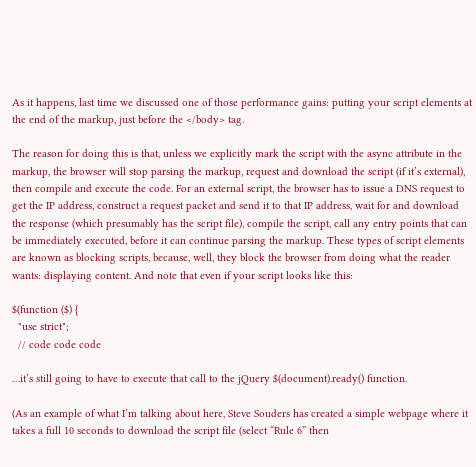As it happens, last time we discussed one of those performance gains: putting your script elements at the end of the markup, just before the </body> tag.

The reason for doing this is that, unless we explicitly mark the script with the async attribute in the markup, the browser will stop parsing the markup, request and download the script (if it’s external), then compile and execute the code. For an external script, the browser has to issue a DNS request to get the IP address, construct a request packet and send it to that IP address, wait for and download the response (which presumably has the script file), compile the script, call any entry points that can be immediately executed, before it can continue parsing the markup. These types of script elements are known as blocking scripts, because, well, they block the browser from doing what the reader wants: displaying content. And note that even if your script looks like this:

$(function ($) {
  "use strict";
  // code code code

…it’s still going to have to execute that call to the jQuery $(document).ready() function.

(As an example of what I’m talking about here, Steve Souders has created a simple webpage where it takes a full 10 seconds to download the script file (select “Rule 6” then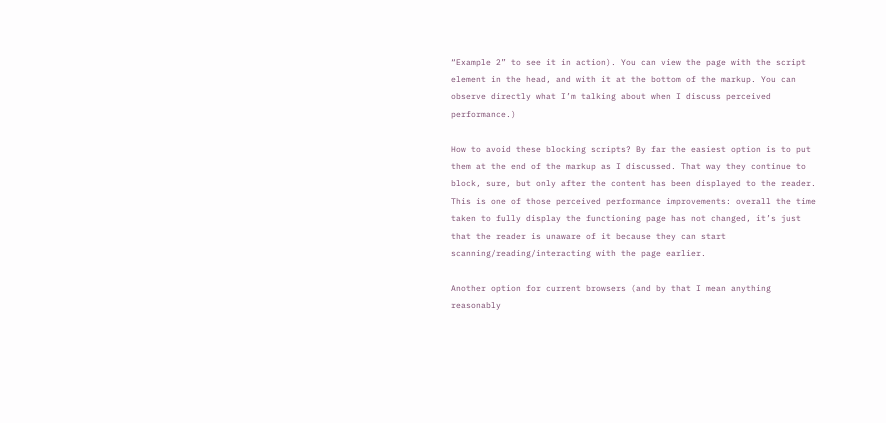“Example 2” to see it in action). You can view the page with the script element in the head, and with it at the bottom of the markup. You can observe directly what I’m talking about when I discuss perceived performance.)

How to avoid these blocking scripts? By far the easiest option is to put them at the end of the markup as I discussed. That way they continue to block, sure, but only after the content has been displayed to the reader. This is one of those perceived performance improvements: overall the time taken to fully display the functioning page has not changed, it’s just that the reader is unaware of it because they can start scanning/reading/interacting with the page earlier.

Another option for current browsers (and by that I mean anything reasonably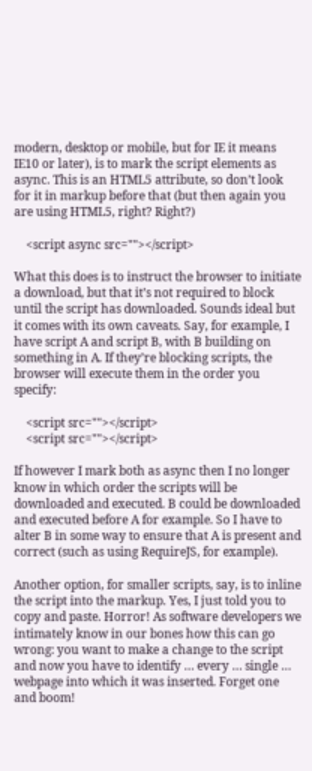modern, desktop or mobile, but for IE it means IE10 or later), is to mark the script elements as async. This is an HTML5 attribute, so don’t look for it in markup before that (but then again you are using HTML5, right? Right?)

    <script async src=""></script>

What this does is to instruct the browser to initiate a download, but that it’s not required to block until the script has downloaded. Sounds ideal but it comes with its own caveats. Say, for example, I have script A and script B, with B building on something in A. If they’re blocking scripts, the browser will execute them in the order you specify:

    <script src=""></script>
    <script src=""></script>

If however I mark both as async then I no longer know in which order the scripts will be downloaded and executed. B could be downloaded and executed before A for example. So I have to alter B in some way to ensure that A is present and correct (such as using RequireJS, for example).

Another option, for smaller scripts, say, is to inline the script into the markup. Yes, I just told you to copy and paste. Horror! As software developers we intimately know in our bones how this can go wrong: you want to make a change to the script and now you have to identify … every … single … webpage into which it was inserted. Forget one and boom!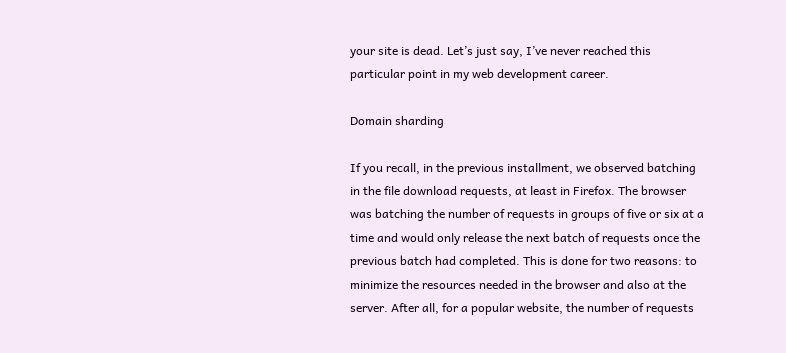your site is dead. Let’s just say, I’ve never reached this particular point in my web development career.

Domain sharding

If you recall, in the previous installment, we observed batching in the file download requests, at least in Firefox. The browser was batching the number of requests in groups of five or six at a time and would only release the next batch of requests once the previous batch had completed. This is done for two reasons: to minimize the resources needed in the browser and also at the server. After all, for a popular website, the number of requests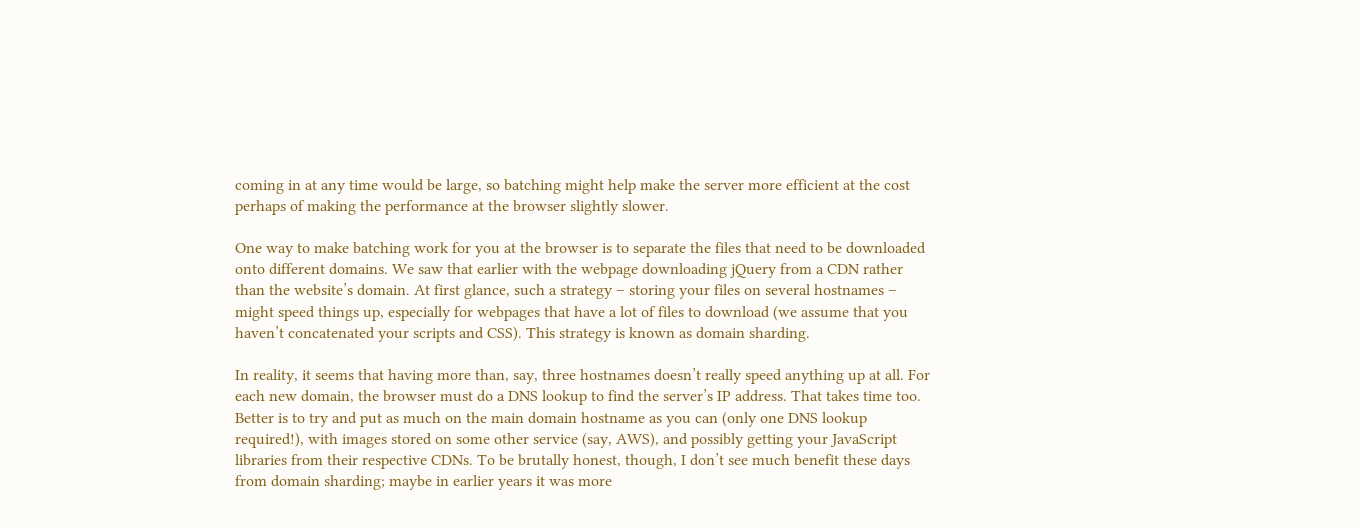coming in at any time would be large, so batching might help make the server more efficient at the cost perhaps of making the performance at the browser slightly slower.

One way to make batching work for you at the browser is to separate the files that need to be downloaded onto different domains. We saw that earlier with the webpage downloading jQuery from a CDN rather than the website’s domain. At first glance, such a strategy – storing your files on several hostnames – might speed things up, especially for webpages that have a lot of files to download (we assume that you haven’t concatenated your scripts and CSS). This strategy is known as domain sharding.

In reality, it seems that having more than, say, three hostnames doesn’t really speed anything up at all. For each new domain, the browser must do a DNS lookup to find the server’s IP address. That takes time too. Better is to try and put as much on the main domain hostname as you can (only one DNS lookup required!), with images stored on some other service (say, AWS), and possibly getting your JavaScript libraries from their respective CDNs. To be brutally honest, though, I don’t see much benefit these days from domain sharding; maybe in earlier years it was more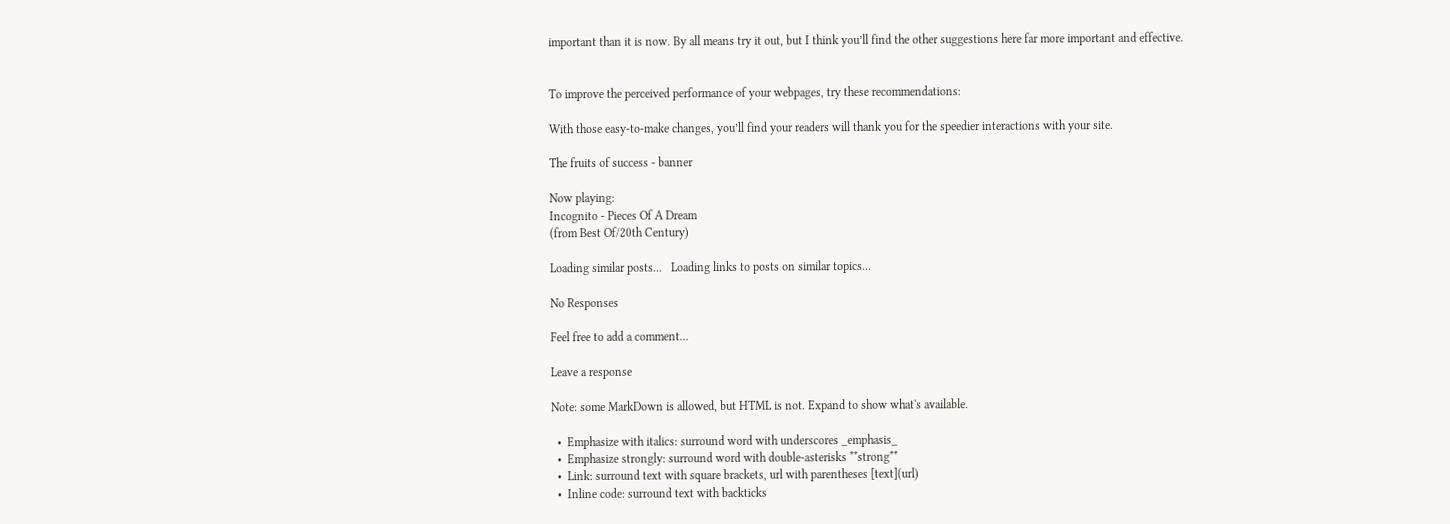important than it is now. By all means try it out, but I think you’ll find the other suggestions here far more important and effective.


To improve the perceived performance of your webpages, try these recommendations:

With those easy-to-make changes, you’ll find your readers will thank you for the speedier interactions with your site.

The fruits of success - banner

Now playing:
Incognito - Pieces Of A Dream
(from Best Of/20th Century)

Loading similar posts...   Loading links to posts on similar topics...

No Responses

Feel free to add a comment...

Leave a response

Note: some MarkDown is allowed, but HTML is not. Expand to show what's available.

  •  Emphasize with italics: surround word with underscores _emphasis_
  •  Emphasize strongly: surround word with double-asterisks **strong**
  •  Link: surround text with square brackets, url with parentheses [text](url)
  •  Inline code: surround text with backticks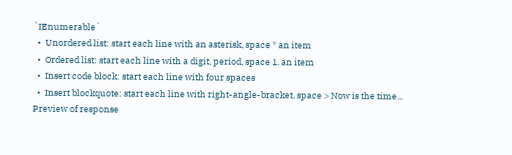`IEnumerable`
  •  Unordered list: start each line with an asterisk, space * an item
  •  Ordered list: start each line with a digit, period, space 1. an item
  •  Insert code block: start each line with four spaces
  •  Insert blockquote: start each line with right-angle-bracket, space > Now is the time...
Preview of response